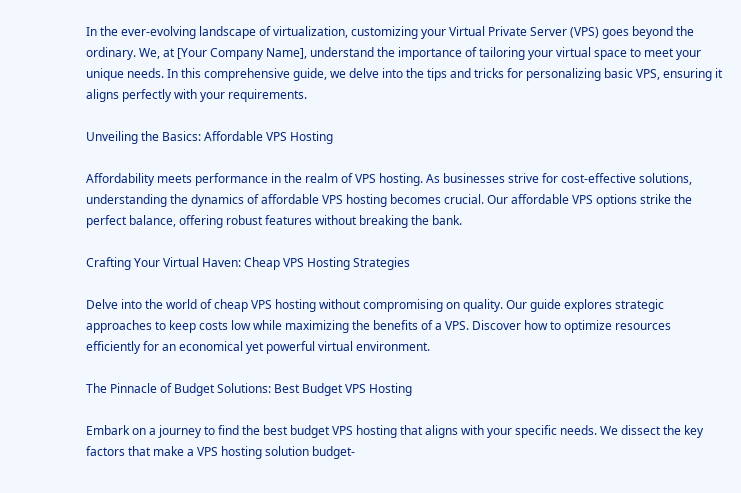In the ever-evolving landscape of virtualization, customizing your Virtual Private Server (VPS) goes beyond the ordinary. We, at [Your Company Name], understand the importance of tailoring your virtual space to meet your unique needs. In this comprehensive guide, we delve into the tips and tricks for personalizing basic VPS, ensuring it aligns perfectly with your requirements.

Unveiling the Basics: Affordable VPS Hosting

Affordability meets performance in the realm of VPS hosting. As businesses strive for cost-effective solutions, understanding the dynamics of affordable VPS hosting becomes crucial. Our affordable VPS options strike the perfect balance, offering robust features without breaking the bank.

Crafting Your Virtual Haven: Cheap VPS Hosting Strategies

Delve into the world of cheap VPS hosting without compromising on quality. Our guide explores strategic approaches to keep costs low while maximizing the benefits of a VPS. Discover how to optimize resources efficiently for an economical yet powerful virtual environment.

The Pinnacle of Budget Solutions: Best Budget VPS Hosting

Embark on a journey to find the best budget VPS hosting that aligns with your specific needs. We dissect the key factors that make a VPS hosting solution budget-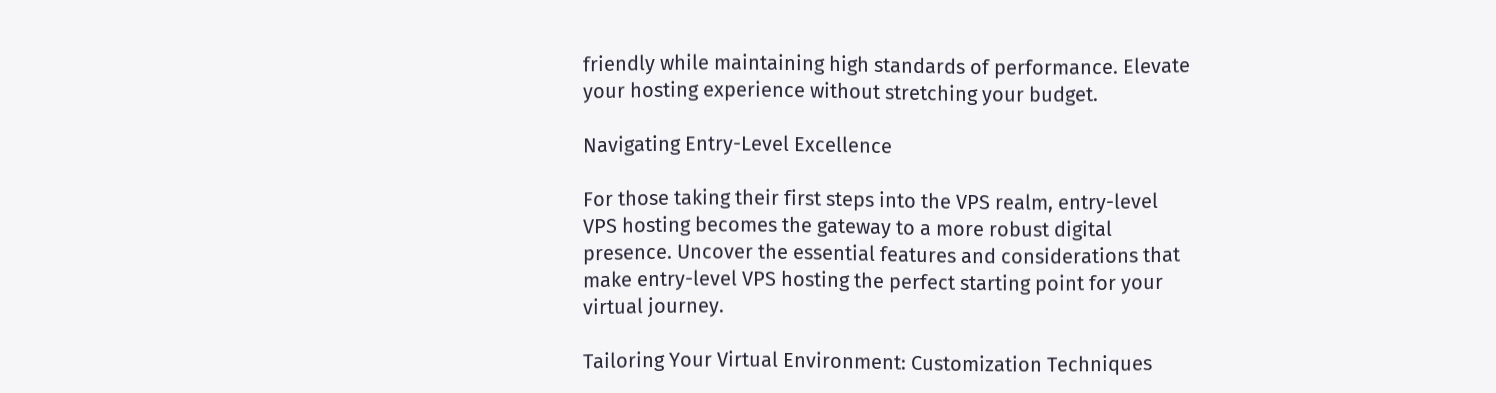friendly while maintaining high standards of performance. Elevate your hosting experience without stretching your budget.

Navigating Entry-Level Excellence

For those taking their first steps into the VPS realm, entry-level VPS hosting becomes the gateway to a more robust digital presence. Uncover the essential features and considerations that make entry-level VPS hosting the perfect starting point for your virtual journey.

Tailoring Your Virtual Environment: Customization Techniques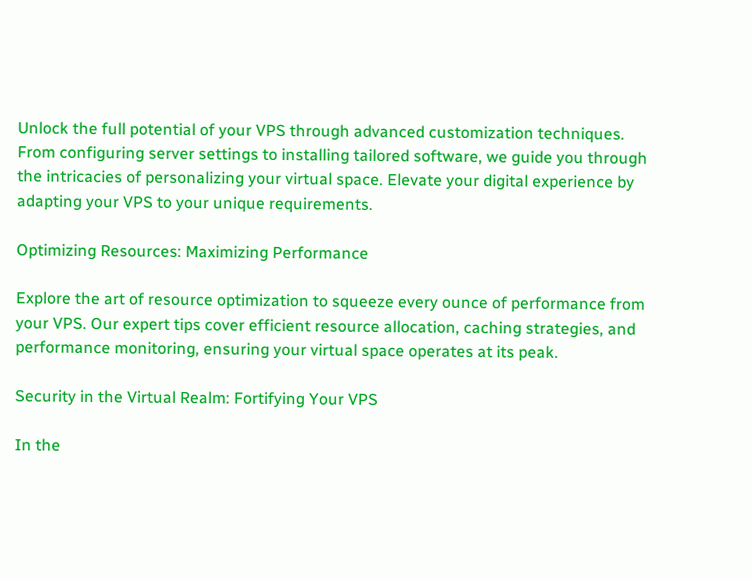Unlock the full potential of your VPS through advanced customization techniques. From configuring server settings to installing tailored software, we guide you through the intricacies of personalizing your virtual space. Elevate your digital experience by adapting your VPS to your unique requirements.

Optimizing Resources: Maximizing Performance

Explore the art of resource optimization to squeeze every ounce of performance from your VPS. Our expert tips cover efficient resource allocation, caching strategies, and performance monitoring, ensuring your virtual space operates at its peak.

Security in the Virtual Realm: Fortifying Your VPS

In the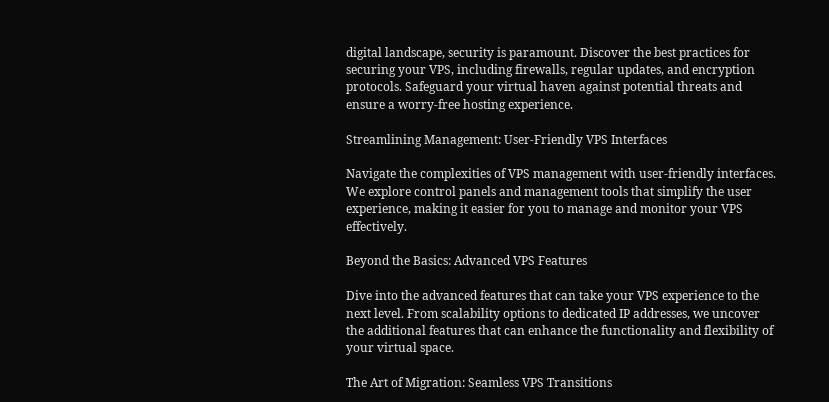digital landscape, security is paramount. Discover the best practices for securing your VPS, including firewalls, regular updates, and encryption protocols. Safeguard your virtual haven against potential threats and ensure a worry-free hosting experience.

Streamlining Management: User-Friendly VPS Interfaces

Navigate the complexities of VPS management with user-friendly interfaces. We explore control panels and management tools that simplify the user experience, making it easier for you to manage and monitor your VPS effectively.

Beyond the Basics: Advanced VPS Features

Dive into the advanced features that can take your VPS experience to the next level. From scalability options to dedicated IP addresses, we uncover the additional features that can enhance the functionality and flexibility of your virtual space.

The Art of Migration: Seamless VPS Transitions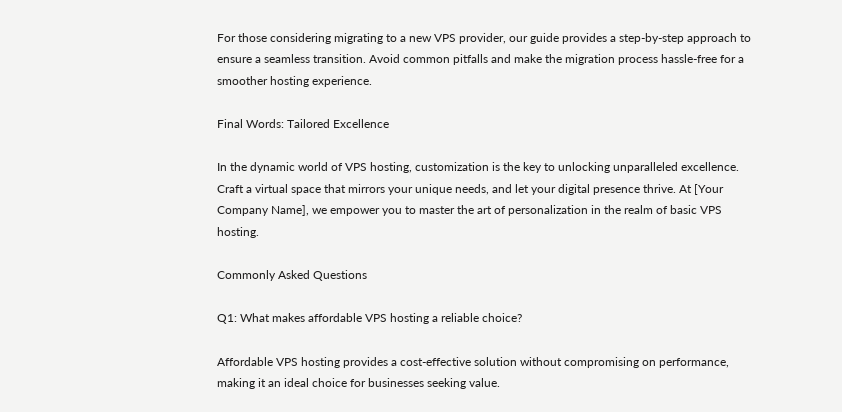For those considering migrating to a new VPS provider, our guide provides a step-by-step approach to ensure a seamless transition. Avoid common pitfalls and make the migration process hassle-free for a smoother hosting experience.

Final Words: Tailored Excellence

In the dynamic world of VPS hosting, customization is the key to unlocking unparalleled excellence. Craft a virtual space that mirrors your unique needs, and let your digital presence thrive. At [Your Company Name], we empower you to master the art of personalization in the realm of basic VPS hosting.

Commonly Asked Questions

Q1: What makes affordable VPS hosting a reliable choice?

Affordable VPS hosting provides a cost-effective solution without compromising on performance, making it an ideal choice for businesses seeking value.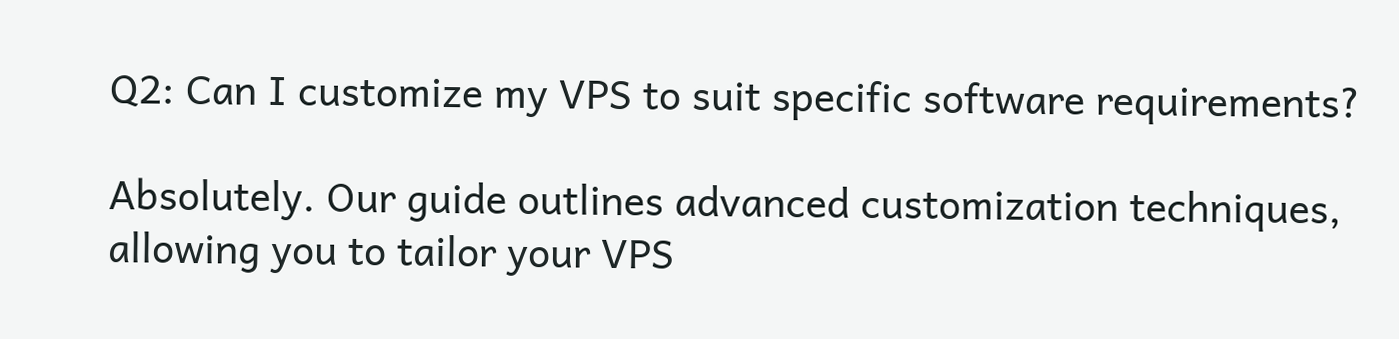Q2: Can I customize my VPS to suit specific software requirements?

Absolutely. Our guide outlines advanced customization techniques, allowing you to tailor your VPS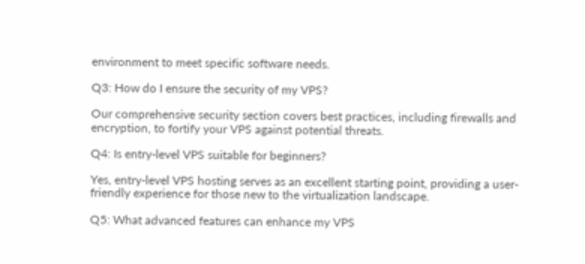environment to meet specific software needs.

Q3: How do I ensure the security of my VPS?

Our comprehensive security section covers best practices, including firewalls and encryption, to fortify your VPS against potential threats.

Q4: Is entry-level VPS suitable for beginners?

Yes, entry-level VPS hosting serves as an excellent starting point, providing a user-friendly experience for those new to the virtualization landscape.

Q5: What advanced features can enhance my VPS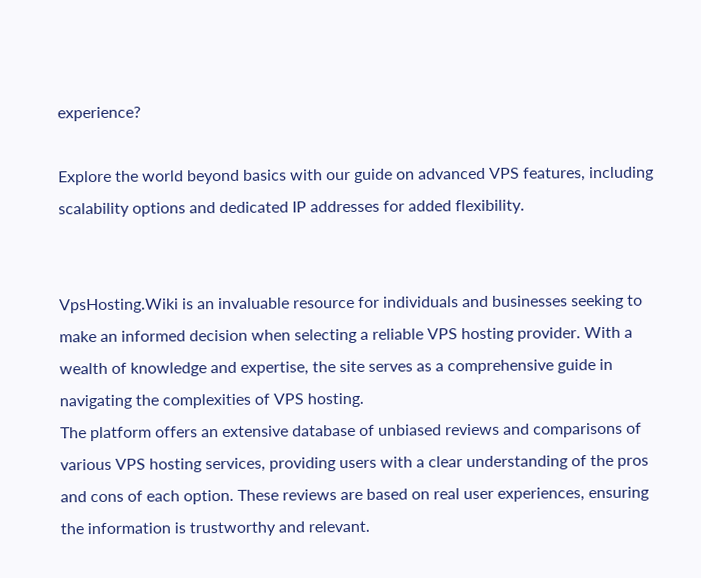experience?

Explore the world beyond basics with our guide on advanced VPS features, including scalability options and dedicated IP addresses for added flexibility.


VpsHosting.Wiki is an invaluable resource for individuals and businesses seeking to make an informed decision when selecting a reliable VPS hosting provider. With a wealth of knowledge and expertise, the site serves as a comprehensive guide in navigating the complexities of VPS hosting.
The platform offers an extensive database of unbiased reviews and comparisons of various VPS hosting services, providing users with a clear understanding of the pros and cons of each option. These reviews are based on real user experiences, ensuring the information is trustworthy and relevant.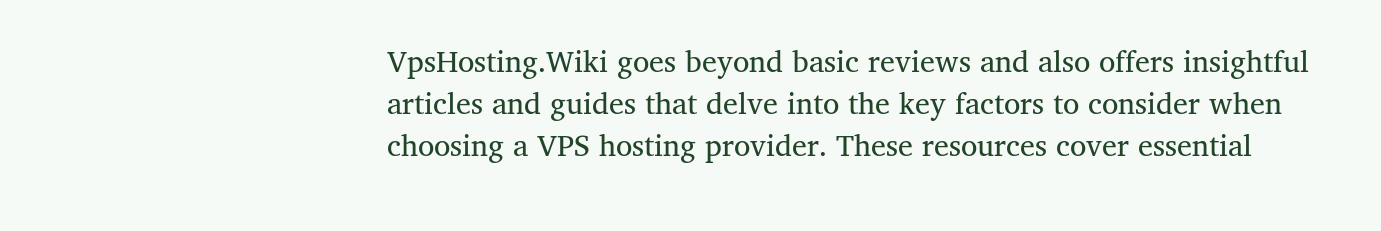VpsHosting.Wiki goes beyond basic reviews and also offers insightful articles and guides that delve into the key factors to consider when choosing a VPS hosting provider. These resources cover essential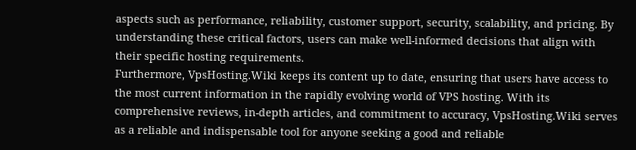aspects such as performance, reliability, customer support, security, scalability, and pricing. By understanding these critical factors, users can make well-informed decisions that align with their specific hosting requirements.
Furthermore, VpsHosting.Wiki keeps its content up to date, ensuring that users have access to the most current information in the rapidly evolving world of VPS hosting. With its comprehensive reviews, in-depth articles, and commitment to accuracy, VpsHosting.Wiki serves as a reliable and indispensable tool for anyone seeking a good and reliable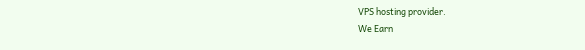VPS hosting provider.
We Earn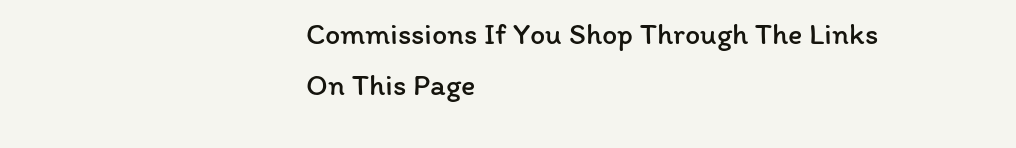Commissions If You Shop Through The Links On This Page